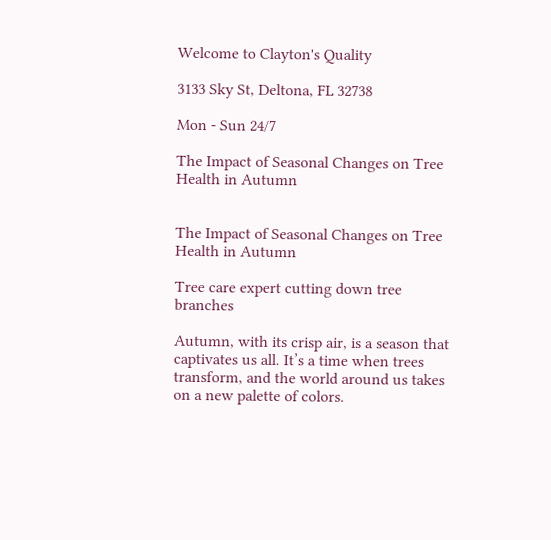Welcome to Clayton's Quality

3133 Sky St, Deltona, FL 32738

Mon - Sun 24/7

The Impact of Seasonal Changes on Tree Health in Autumn


The Impact of Seasonal Changes on Tree Health in Autumn

Tree care expert cutting down tree branches

Autumn, with its crisp air, is a season that captivates us all. It’s a time when trees transform, and the world around us takes on a new palette of colors.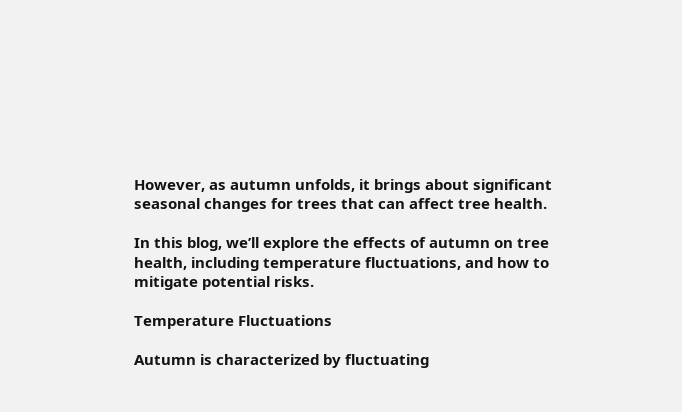However, as autumn unfolds, it brings about significant seasonal changes for trees that can affect tree health.

In this blog, we’ll explore the effects of autumn on tree health, including temperature fluctuations, and how to mitigate potential risks.

Temperature Fluctuations

Autumn is characterized by fluctuating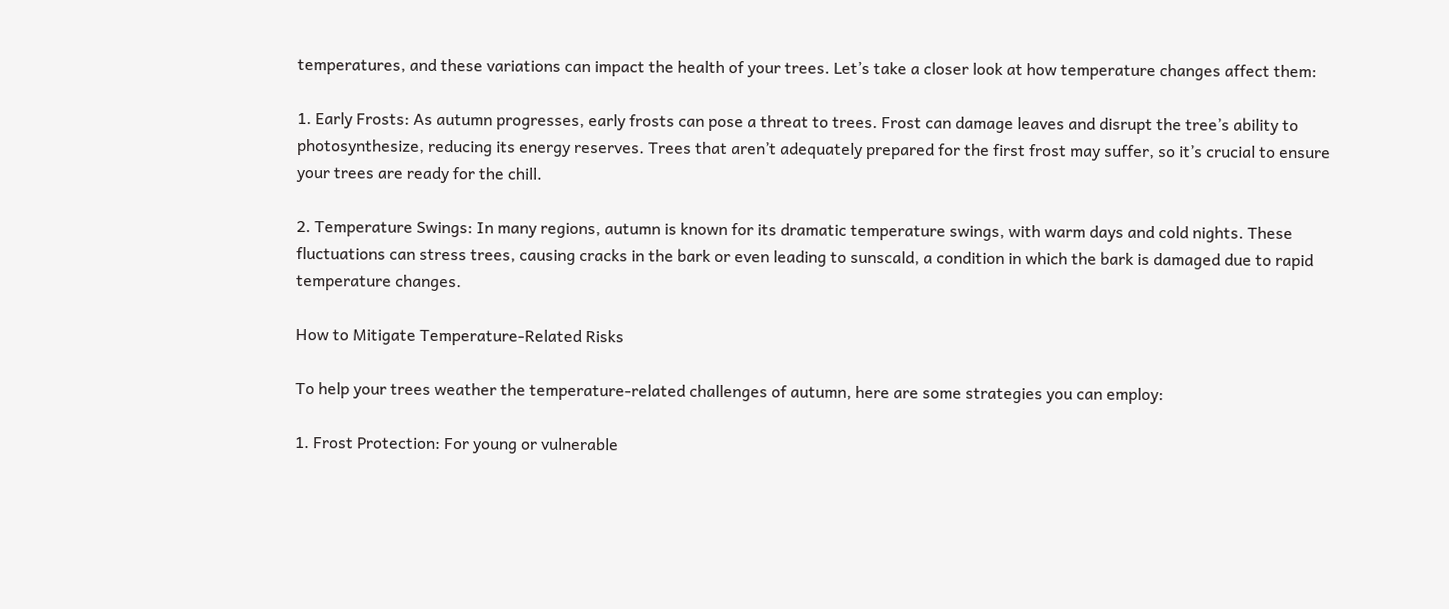temperatures, and these variations can impact the health of your trees. Let’s take a closer look at how temperature changes affect them:

1. Early Frosts: As autumn progresses, early frosts can pose a threat to trees. Frost can damage leaves and disrupt the tree’s ability to photosynthesize, reducing its energy reserves. Trees that aren’t adequately prepared for the first frost may suffer, so it’s crucial to ensure your trees are ready for the chill.

2. Temperature Swings: In many regions, autumn is known for its dramatic temperature swings, with warm days and cold nights. These fluctuations can stress trees, causing cracks in the bark or even leading to sunscald, a condition in which the bark is damaged due to rapid temperature changes.

How to Mitigate Temperature-Related Risks

To help your trees weather the temperature-related challenges of autumn, here are some strategies you can employ:

1. Frost Protection: For young or vulnerable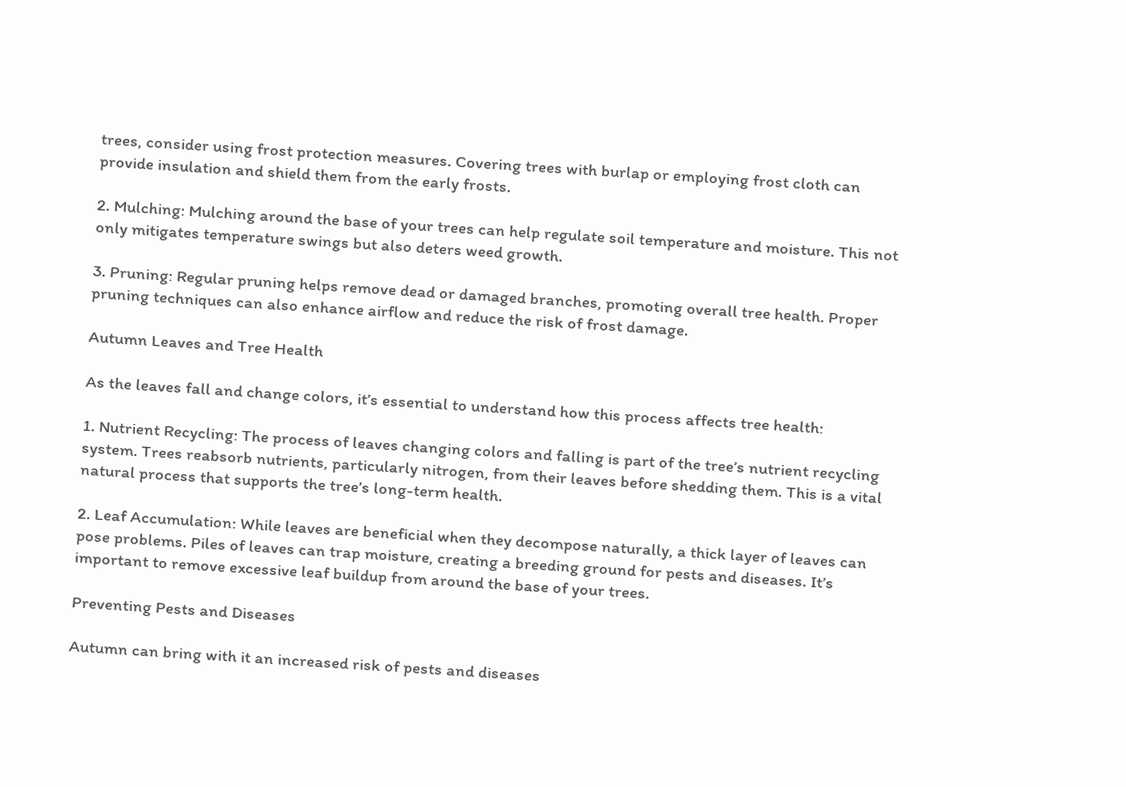trees, consider using frost protection measures. Covering trees with burlap or employing frost cloth can provide insulation and shield them from the early frosts.

2. Mulching: Mulching around the base of your trees can help regulate soil temperature and moisture. This not only mitigates temperature swings but also deters weed growth.

3. Pruning: Regular pruning helps remove dead or damaged branches, promoting overall tree health. Proper pruning techniques can also enhance airflow and reduce the risk of frost damage.

Autumn Leaves and Tree Health

As the leaves fall and change colors, it’s essential to understand how this process affects tree health:

1. Nutrient Recycling: The process of leaves changing colors and falling is part of the tree’s nutrient recycling system. Trees reabsorb nutrients, particularly nitrogen, from their leaves before shedding them. This is a vital natural process that supports the tree’s long-term health.

2. Leaf Accumulation: While leaves are beneficial when they decompose naturally, a thick layer of leaves can pose problems. Piles of leaves can trap moisture, creating a breeding ground for pests and diseases. It’s important to remove excessive leaf buildup from around the base of your trees.

Preventing Pests and Diseases

Autumn can bring with it an increased risk of pests and diseases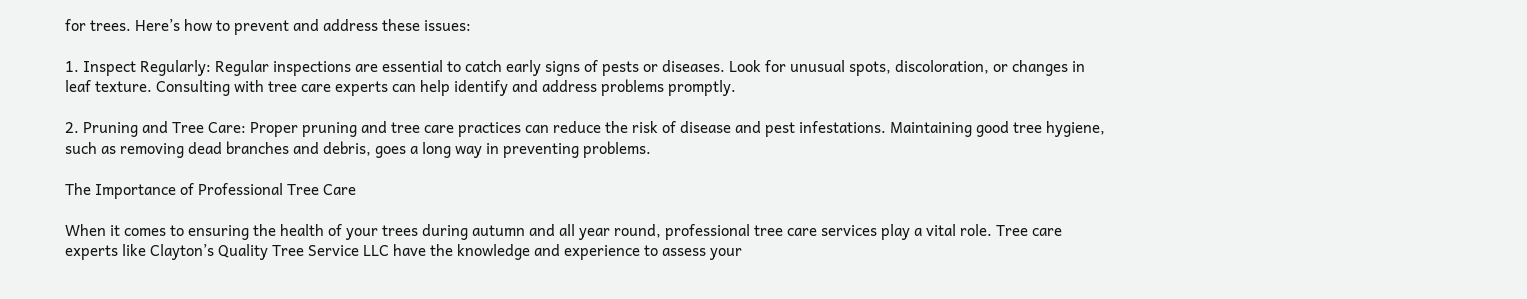for trees. Here’s how to prevent and address these issues:

1. Inspect Regularly: Regular inspections are essential to catch early signs of pests or diseases. Look for unusual spots, discoloration, or changes in leaf texture. Consulting with tree care experts can help identify and address problems promptly.

2. Pruning and Tree Care: Proper pruning and tree care practices can reduce the risk of disease and pest infestations. Maintaining good tree hygiene, such as removing dead branches and debris, goes a long way in preventing problems.

The Importance of Professional Tree Care

When it comes to ensuring the health of your trees during autumn and all year round, professional tree care services play a vital role. Tree care experts like Clayton’s Quality Tree Service LLC have the knowledge and experience to assess your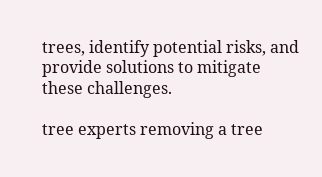trees, identify potential risks, and provide solutions to mitigate these challenges.

tree experts removing a tree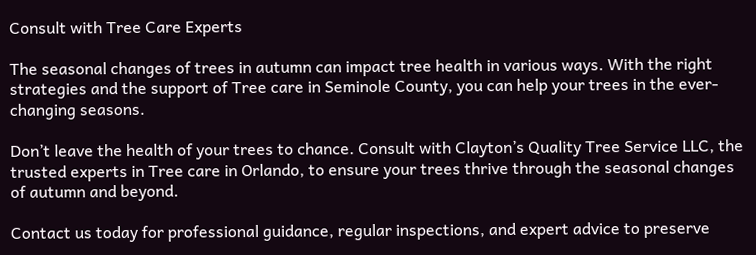Consult with Tree Care Experts

The seasonal changes of trees in autumn can impact tree health in various ways. With the right strategies and the support of Tree care in Seminole County, you can help your trees in the ever-changing seasons.

Don’t leave the health of your trees to chance. Consult with Clayton’s Quality Tree Service LLC, the trusted experts in Tree care in Orlando, to ensure your trees thrive through the seasonal changes of autumn and beyond.

Contact us today for professional guidance, regular inspections, and expert advice to preserve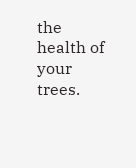the health of your trees.